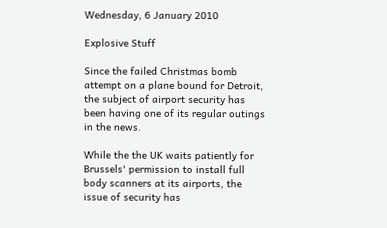Wednesday, 6 January 2010

Explosive Stuff

Since the failed Christmas bomb attempt on a plane bound for Detroit, the subject of airport security has been having one of its regular outings in the news.

While the the UK waits patiently for Brussels' permission to install full body scanners at its airports, the issue of security has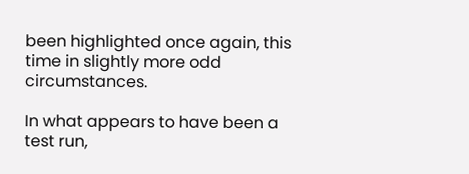been highlighted once again, this time in slightly more odd circumstances.

In what appears to have been a test run,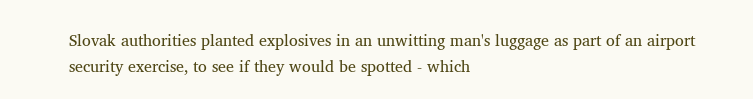Slovak authorities planted explosives in an unwitting man's luggage as part of an airport security exercise, to see if they would be spotted - which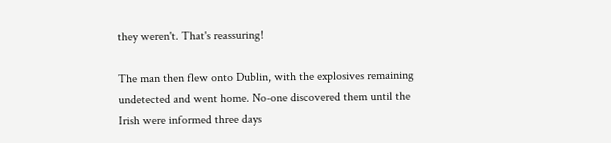they weren't. That's reassuring!

The man then flew onto Dublin, with the explosives remaining undetected and went home. No-one discovered them until the Irish were informed three days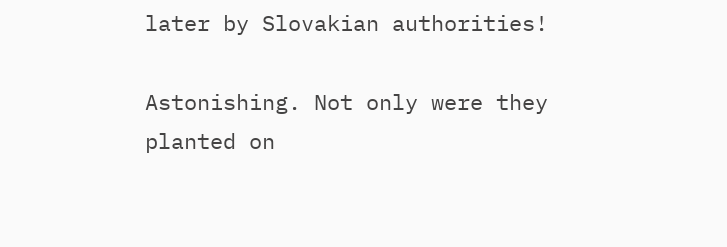later by Slovakian authorities!

Astonishing. Not only were they planted on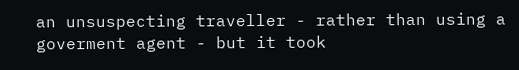an unsuspecting traveller - rather than using a goverment agent - but it took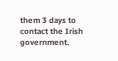them 3 days to contact the Irish government.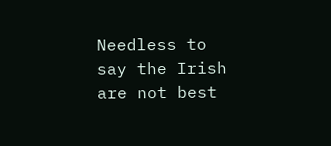Needless to say the Irish are not best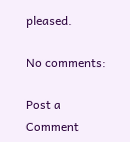pleased.

No comments:

Post a Comment